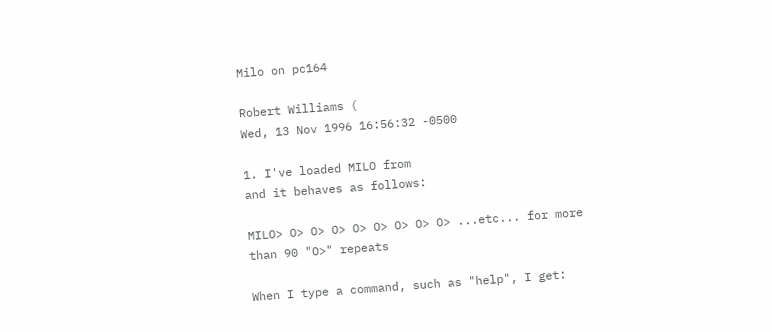Milo on pc164

Robert Williams (
Wed, 13 Nov 1996 16:56:32 -0500

1. I've loaded MILO from
and it behaves as follows:

MILO> O> O> O> O> O> O> O> O> ...etc... for more than 90 "O>" repeats

When I type a command, such as "help", I get: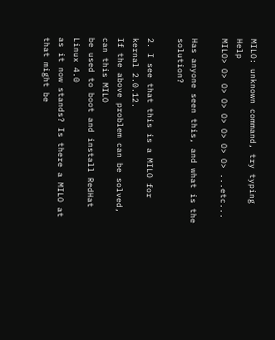MILO: unknown command, try typing Help
MILO> O> O> O> O> O> O> O> ...etc...

Has anyone seen this, and what is the solution?

2. I see that this is a MILO for kernal 2.0.12.
If the above problem can be solved, can this MILO
be used to boot and install RedHat Linux 4.0
as it now stands? Is there a MILO at
that might be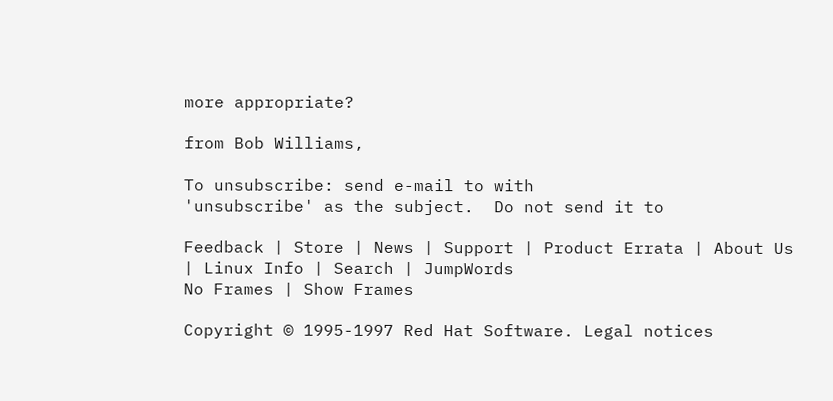more appropriate?

from Bob Williams,

To unsubscribe: send e-mail to with
'unsubscribe' as the subject.  Do not send it to

Feedback | Store | News | Support | Product Errata | About Us | Linux Info | Search | JumpWords
No Frames | Show Frames

Copyright © 1995-1997 Red Hat Software. Legal notices